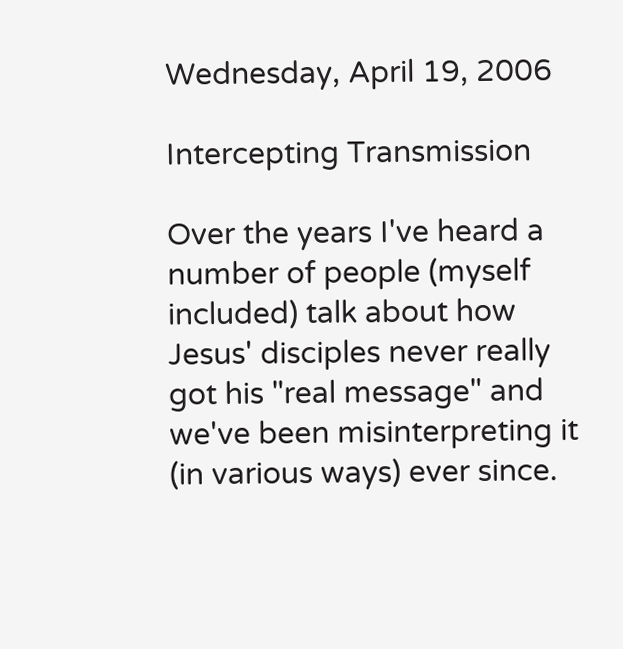Wednesday, April 19, 2006

Intercepting Transmission

Over the years I've heard a number of people (myself included) talk about how Jesus' disciples never really got his "real message" and we've been misinterpreting it (in various ways) ever since.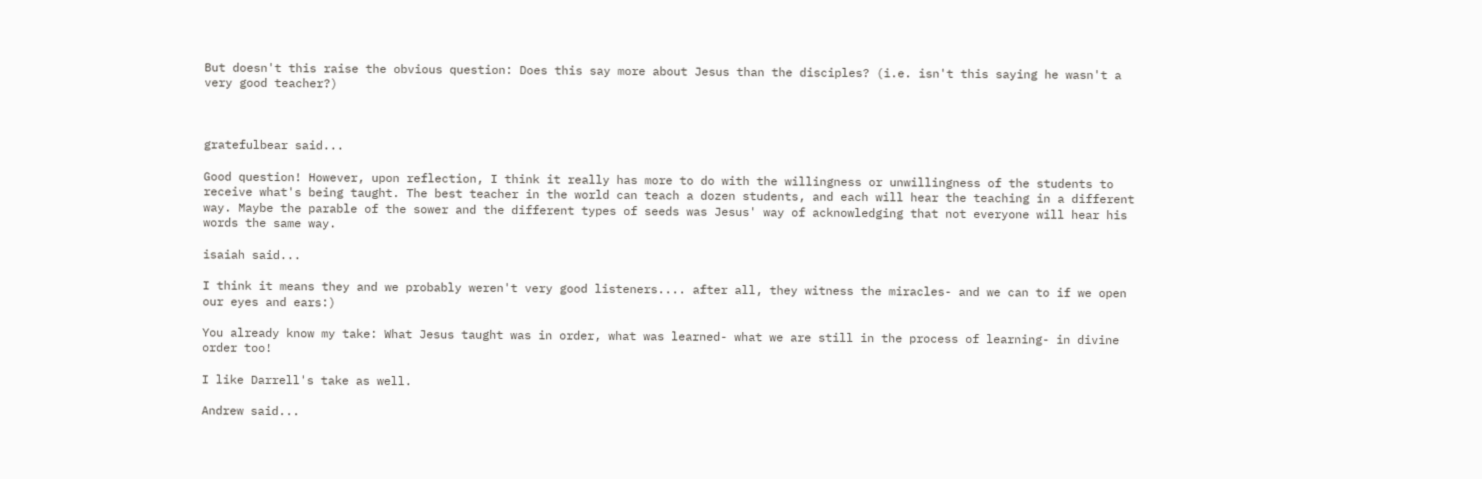But doesn't this raise the obvious question: Does this say more about Jesus than the disciples? (i.e. isn't this saying he wasn't a very good teacher?)



gratefulbear said...

Good question! However, upon reflection, I think it really has more to do with the willingness or unwillingness of the students to receive what's being taught. The best teacher in the world can teach a dozen students, and each will hear the teaching in a different way. Maybe the parable of the sower and the different types of seeds was Jesus' way of acknowledging that not everyone will hear his words the same way.

isaiah said...

I think it means they and we probably weren't very good listeners.... after all, they witness the miracles- and we can to if we open our eyes and ears:)

You already know my take: What Jesus taught was in order, what was learned- what we are still in the process of learning- in divine order too!

I like Darrell's take as well.

Andrew said...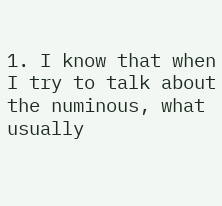1. I know that when I try to talk about the numinous, what usually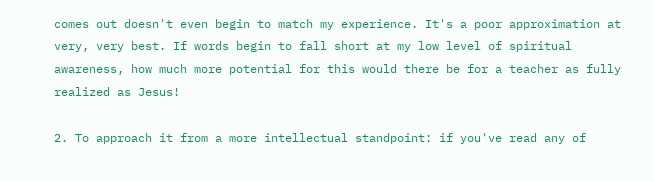comes out doesn't even begin to match my experience. It's a poor approximation at very, very best. If words begin to fall short at my low level of spiritual awareness, how much more potential for this would there be for a teacher as fully realized as Jesus!

2. To approach it from a more intellectual standpoint: if you've read any of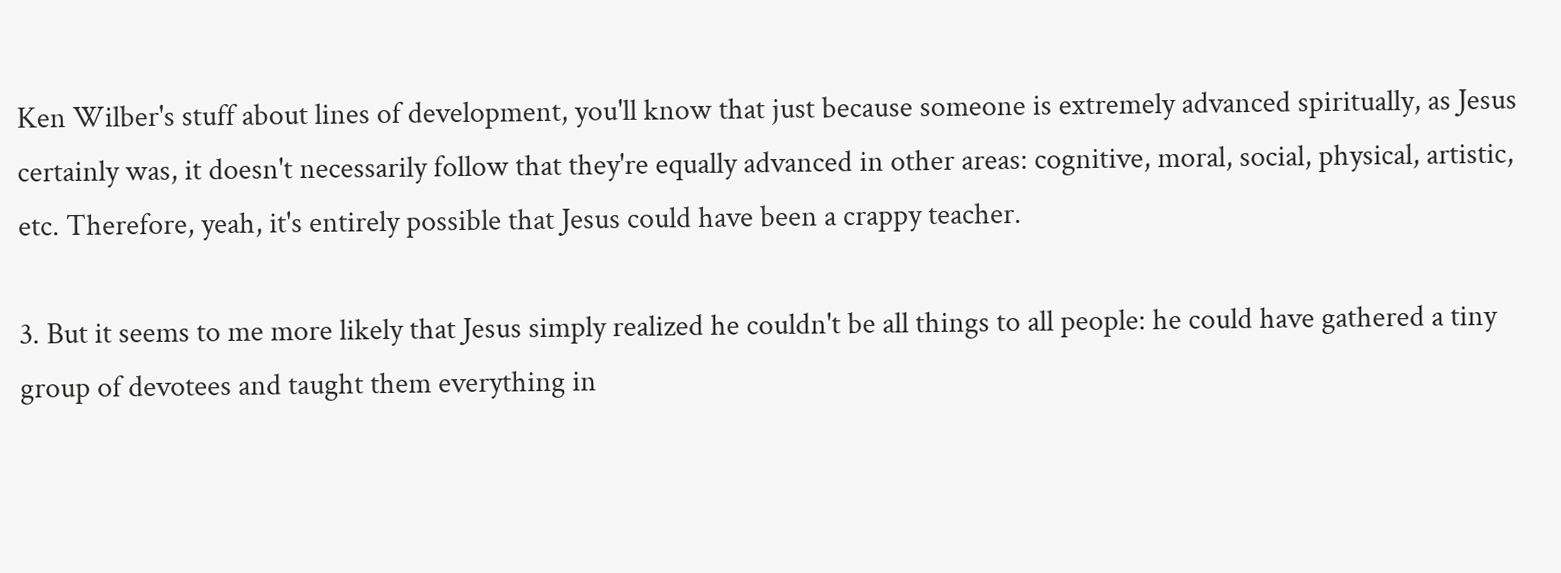Ken Wilber's stuff about lines of development, you'll know that just because someone is extremely advanced spiritually, as Jesus certainly was, it doesn't necessarily follow that they're equally advanced in other areas: cognitive, moral, social, physical, artistic, etc. Therefore, yeah, it's entirely possible that Jesus could have been a crappy teacher.

3. But it seems to me more likely that Jesus simply realized he couldn't be all things to all people: he could have gathered a tiny group of devotees and taught them everything in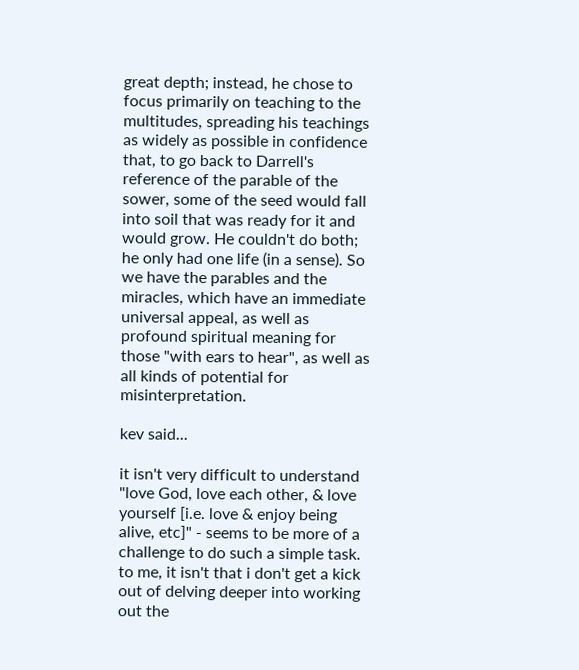great depth; instead, he chose to focus primarily on teaching to the multitudes, spreading his teachings as widely as possible in confidence that, to go back to Darrell's reference of the parable of the sower, some of the seed would fall into soil that was ready for it and would grow. He couldn't do both; he only had one life (in a sense). So we have the parables and the miracles, which have an immediate universal appeal, as well as profound spiritual meaning for those "with ears to hear", as well as all kinds of potential for misinterpretation.

kev said...

it isn't very difficult to understand "love God, love each other, & love yourself [i.e. love & enjoy being alive, etc]" - seems to be more of a challenge to do such a simple task. to me, it isn't that i don't get a kick out of delving deeper into working out the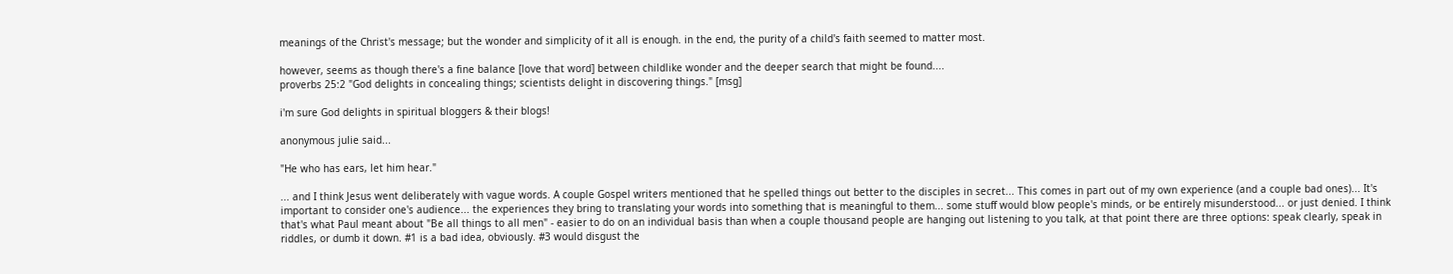meanings of the Christ's message; but the wonder and simplicity of it all is enough. in the end, the purity of a child's faith seemed to matter most.

however, seems as though there's a fine balance [love that word] between childlike wonder and the deeper search that might be found....
proverbs 25:2 "God delights in concealing things; scientists delight in discovering things." [msg]

i'm sure God delights in spiritual bloggers & their blogs!

anonymous julie said...

"He who has ears, let him hear."

... and I think Jesus went deliberately with vague words. A couple Gospel writers mentioned that he spelled things out better to the disciples in secret... This comes in part out of my own experience (and a couple bad ones)... It's important to consider one's audience... the experiences they bring to translating your words into something that is meaningful to them... some stuff would blow people's minds, or be entirely misunderstood... or just denied. I think that's what Paul meant about "Be all things to all men" - easier to do on an individual basis than when a couple thousand people are hanging out listening to you talk, at that point there are three options: speak clearly, speak in riddles, or dumb it down. #1 is a bad idea, obviously. #3 would disgust the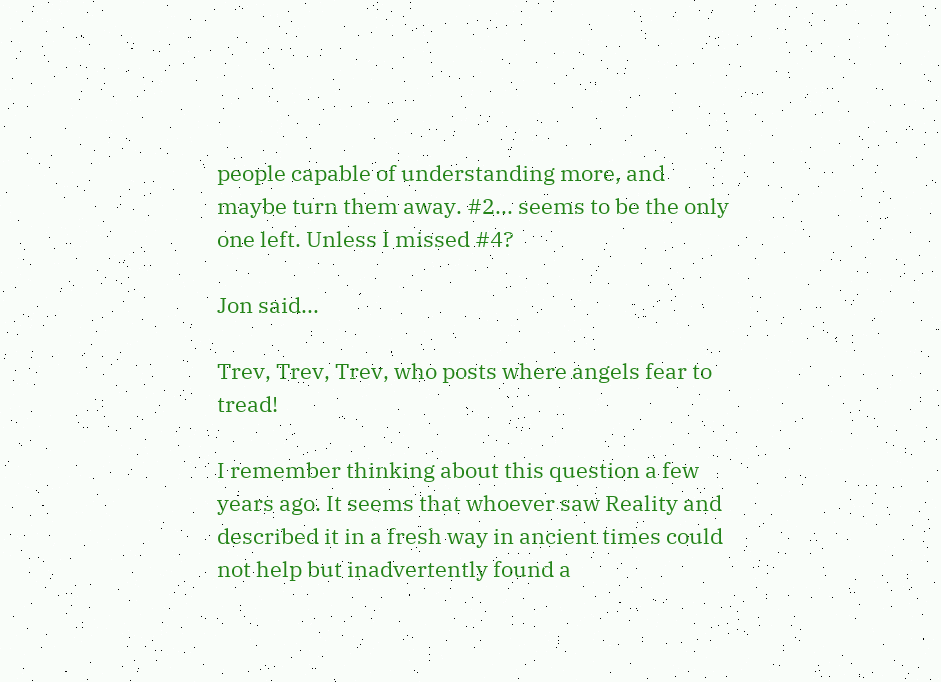people capable of understanding more, and maybe turn them away. #2... seems to be the only one left. Unless I missed #4?

Jon said...

Trev, Trev, Trev, who posts where angels fear to tread!

I remember thinking about this question a few years ago. It seems that whoever saw Reality and described it in a fresh way in ancient times could not help but inadvertently found a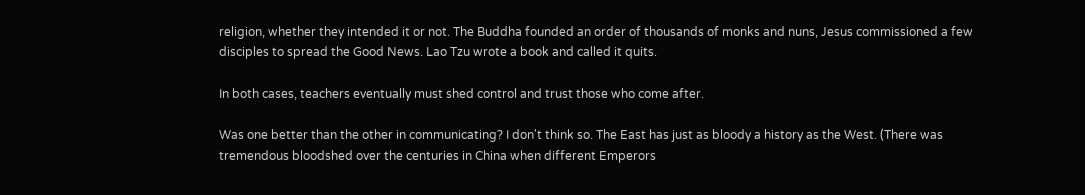religion, whether they intended it or not. The Buddha founded an order of thousands of monks and nuns, Jesus commissioned a few disciples to spread the Good News. Lao Tzu wrote a book and called it quits.

In both cases, teachers eventually must shed control and trust those who come after.

Was one better than the other in communicating? I don't think so. The East has just as bloody a history as the West. (There was tremendous bloodshed over the centuries in China when different Emperors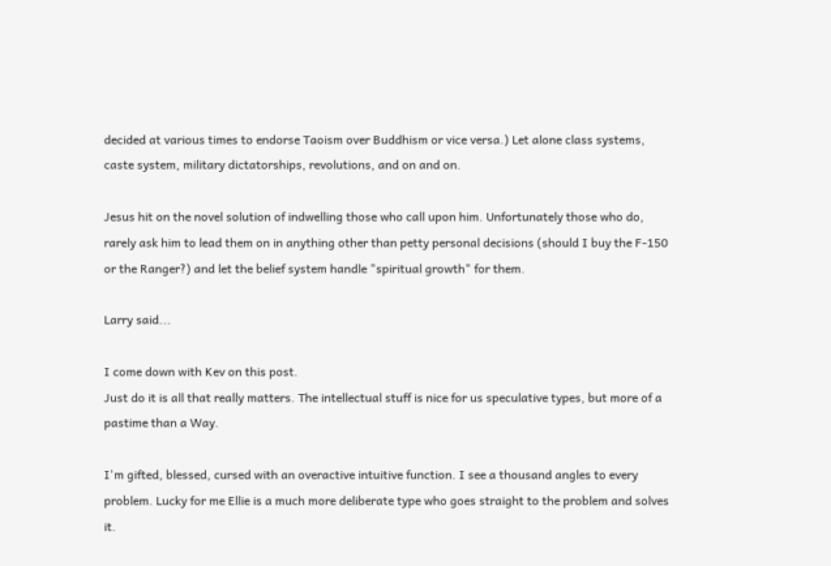decided at various times to endorse Taoism over Buddhism or vice versa.) Let alone class systems, caste system, military dictatorships, revolutions, and on and on.

Jesus hit on the novel solution of indwelling those who call upon him. Unfortunately those who do, rarely ask him to lead them on in anything other than petty personal decisions (should I buy the F-150 or the Ranger?) and let the belief system handle "spiritual growth" for them.

Larry said...

I come down with Kev on this post.
Just do it is all that really matters. The intellectual stuff is nice for us speculative types, but more of a pastime than a Way.

I'm gifted, blessed, cursed with an overactive intuitive function. I see a thousand angles to every problem. Lucky for me Ellie is a much more deliberate type who goes straight to the problem and solves it.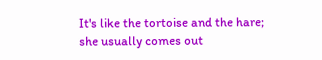It's like the tortoise and the hare; she usually comes out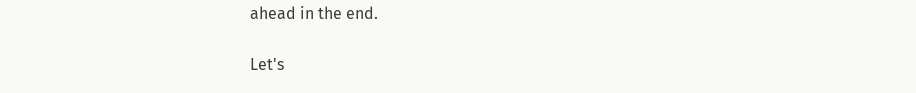ahead in the end.

Let's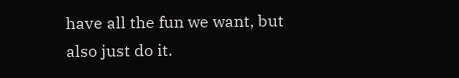have all the fun we want, but also just do it.